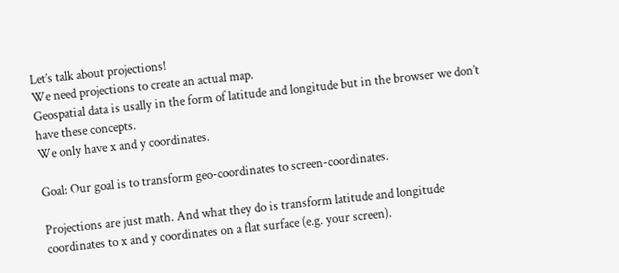Let’s talk about projections!
We need projections to create an actual map.
Geospatial data is usally in the form of latitude and longitude but in the browser we don’t have these concepts.
We only have x and y coordinates.

Goal: Our goal is to transform geo-coordinates to screen-coordinates.

Projections are just math. And what they do is transform latitude and longitude coordinates to x and y coordinates on a flat surface (e.g. your screen).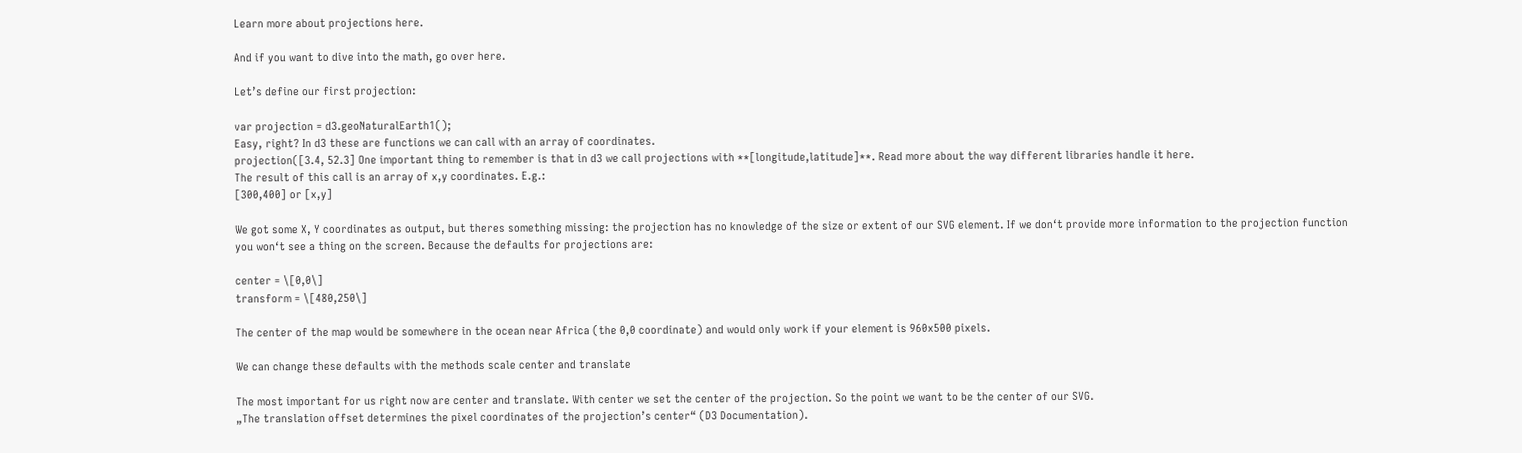Learn more about projections here.

And if you want to dive into the math, go over here.

Let’s define our first projection:

var projection = d3.geoNaturalEarth1();
Easy, right? In d3 these are functions we can call with an array of coordinates.
projection([3.4, 52.3] One important thing to remember is that in d3 we call projections with **[longitude,latitude]**. Read more about the way different libraries handle it here.
The result of this call is an array of x,y coordinates. E.g.:
[300,400] or [x,y]

We got some X, Y coordinates as output, but theres something missing: the projection has no knowledge of the size or extent of our SVG element. If we don‘t provide more information to the projection function you won‘t see a thing on the screen. Because the defaults for projections are:

center = \[0,0\]
transform = \[480,250\]

The center of the map would be somewhere in the ocean near Africa (the 0,0 coordinate) and would only work if your element is 960x500 pixels.

We can change these defaults with the methods scale center and translate

The most important for us right now are center and translate. With center we set the center of the projection. So the point we want to be the center of our SVG.
„The translation offset determines the pixel coordinates of the projection’s center“ (D3 Documentation).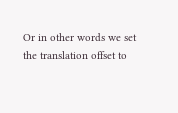Or in other words we set the translation offset to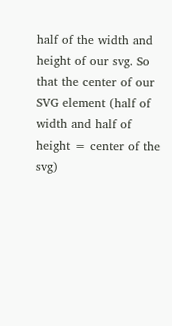half of the width and height of our svg. So that the center of our SVG element (half of width and half of height = center of the svg)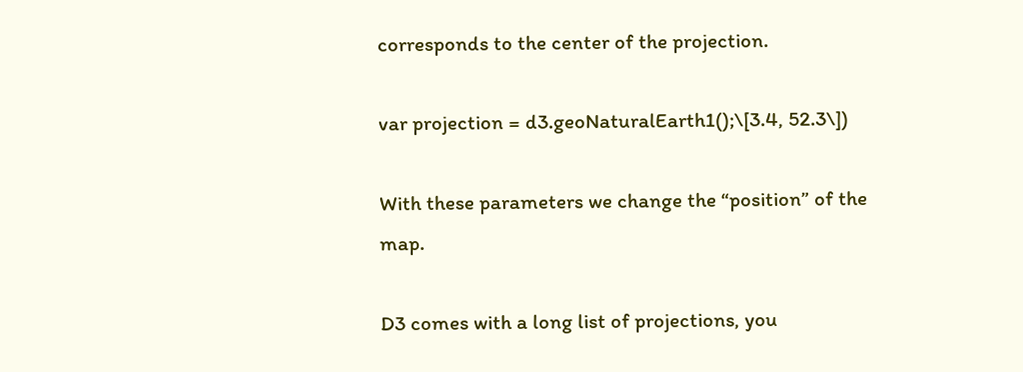corresponds to the center of the projection.

var projection = d3.geoNaturalEarth1();\[3.4, 52.3\])

With these parameters we change the “position” of the map.

D3 comes with a long list of projections, you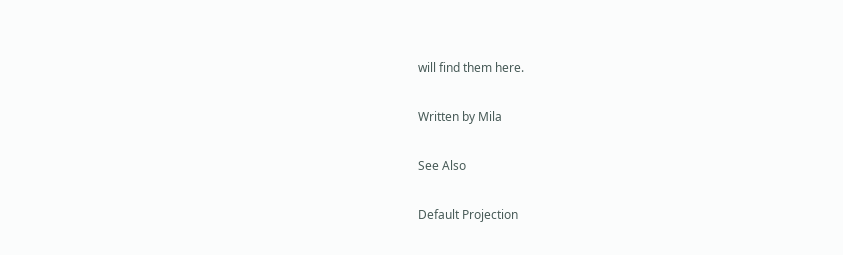will find them here.

Written by Mila

See Also

Default Projection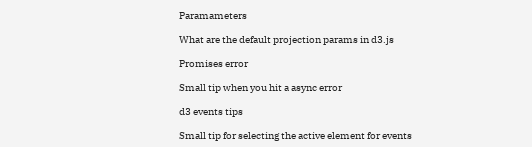Paramameters

What are the default projection params in d3.js

Promises error

Small tip when you hit a async error

d3 events tips

Small tip for selecting the active element for events